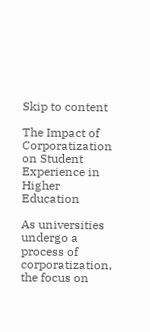Skip to content

The Impact of Corporatization on Student Experience in Higher Education

As universities undergo a process of corporatization, the focus on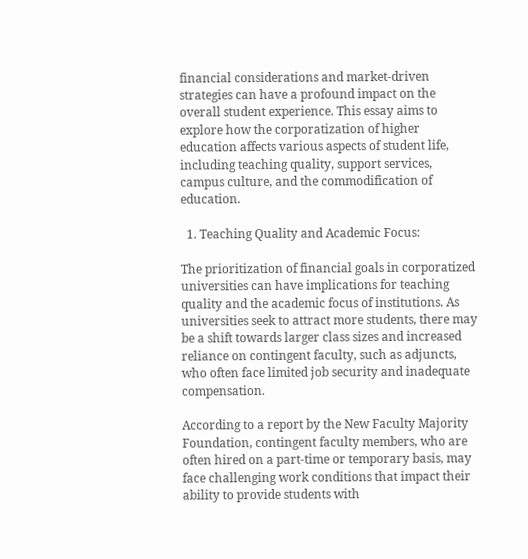financial considerations and market-driven strategies can have a profound impact on the overall student experience. This essay aims to explore how the corporatization of higher education affects various aspects of student life, including teaching quality, support services, campus culture, and the commodification of education.

  1. Teaching Quality and Academic Focus:

The prioritization of financial goals in corporatized universities can have implications for teaching quality and the academic focus of institutions. As universities seek to attract more students, there may be a shift towards larger class sizes and increased reliance on contingent faculty, such as adjuncts, who often face limited job security and inadequate compensation.

According to a report by the New Faculty Majority Foundation, contingent faculty members, who are often hired on a part-time or temporary basis, may face challenging work conditions that impact their ability to provide students with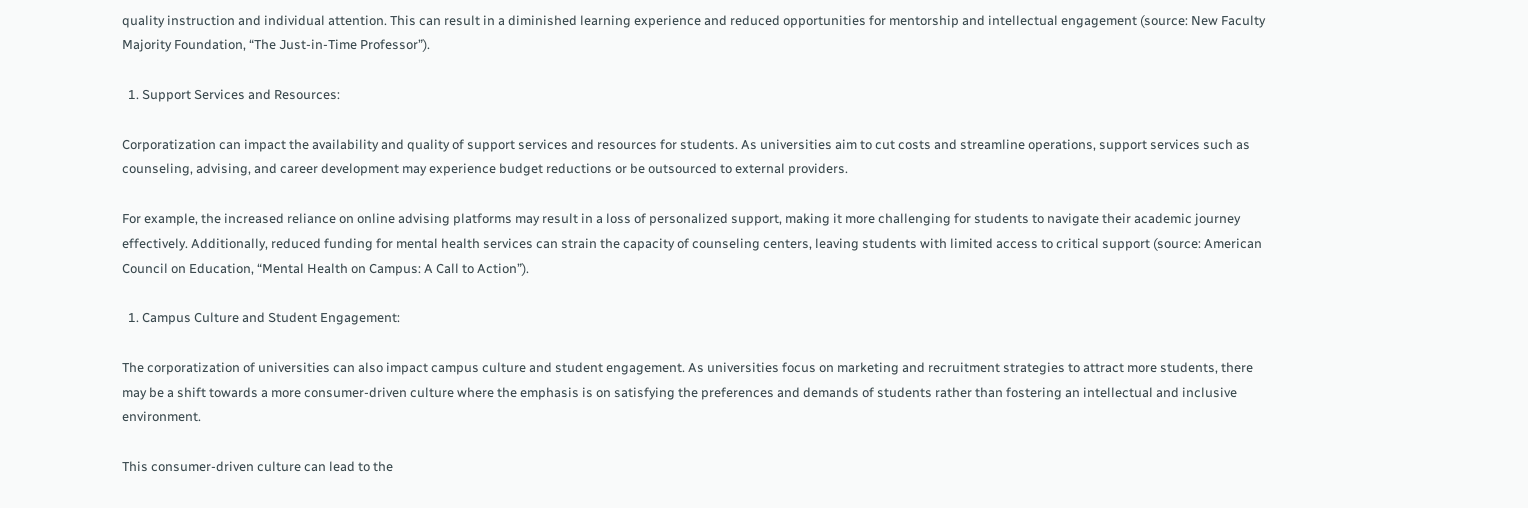quality instruction and individual attention. This can result in a diminished learning experience and reduced opportunities for mentorship and intellectual engagement (source: New Faculty Majority Foundation, “The Just-in-Time Professor”).

  1. Support Services and Resources:

Corporatization can impact the availability and quality of support services and resources for students. As universities aim to cut costs and streamline operations, support services such as counseling, advising, and career development may experience budget reductions or be outsourced to external providers.

For example, the increased reliance on online advising platforms may result in a loss of personalized support, making it more challenging for students to navigate their academic journey effectively. Additionally, reduced funding for mental health services can strain the capacity of counseling centers, leaving students with limited access to critical support (source: American Council on Education, “Mental Health on Campus: A Call to Action”).

  1. Campus Culture and Student Engagement:

The corporatization of universities can also impact campus culture and student engagement. As universities focus on marketing and recruitment strategies to attract more students, there may be a shift towards a more consumer-driven culture where the emphasis is on satisfying the preferences and demands of students rather than fostering an intellectual and inclusive environment.

This consumer-driven culture can lead to the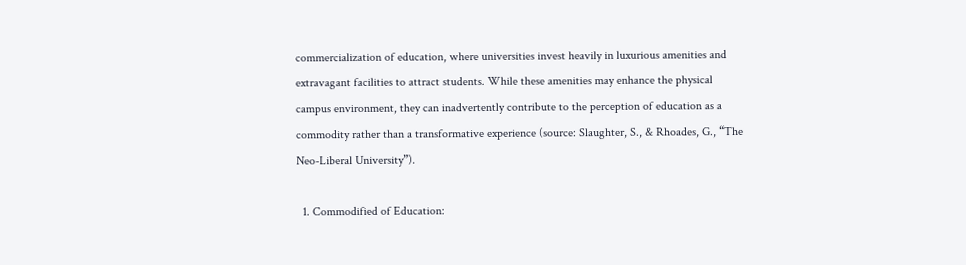commercialization of education, where universities invest heavily in luxurious amenities and extravagant facilities to attract students. While these amenities may enhance the physical campus environment, they can inadvertently contribute to the perception of education as a commodity rather than a transformative experience (source: Slaughter, S., & Rhoades, G., “The Neo-Liberal University”).

  1. Commodified of Education: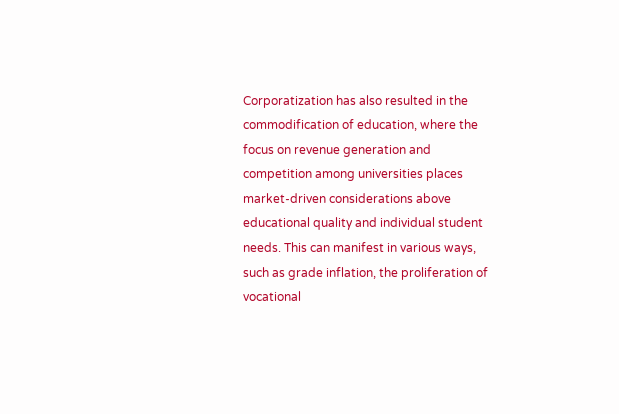Corporatization has also resulted in the commodification of education, where the focus on revenue generation and competition among universities places market-driven considerations above educational quality and individual student needs. This can manifest in various ways, such as grade inflation, the proliferation of vocational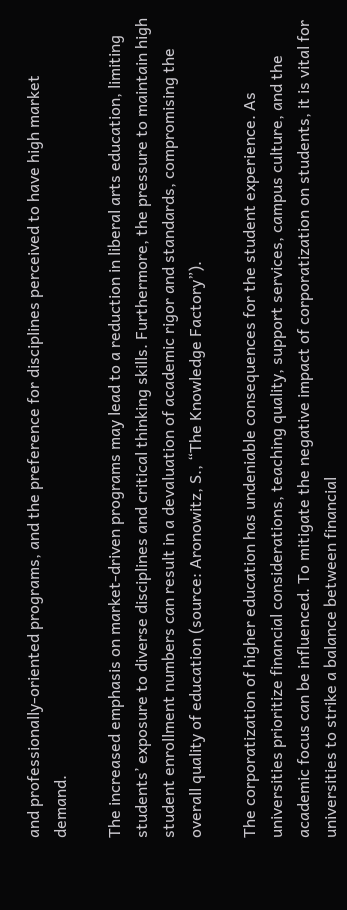and professionally-oriented programs, and the preference for disciplines perceived to have high market demand.

The increased emphasis on market-driven programs may lead to a reduction in liberal arts education, limiting students’ exposure to diverse disciplines and critical thinking skills. Furthermore, the pressure to maintain high student enrollment numbers can result in a devaluation of academic rigor and standards, compromising the overall quality of education (source: Aronowitz, S., “The Knowledge Factory”).

The corporatization of higher education has undeniable consequences for the student experience. As universities prioritize financial considerations, teaching quality, support services, campus culture, and the academic focus can be influenced. To mitigate the negative impact of corporatization on students, it is vital for universities to strike a balance between financial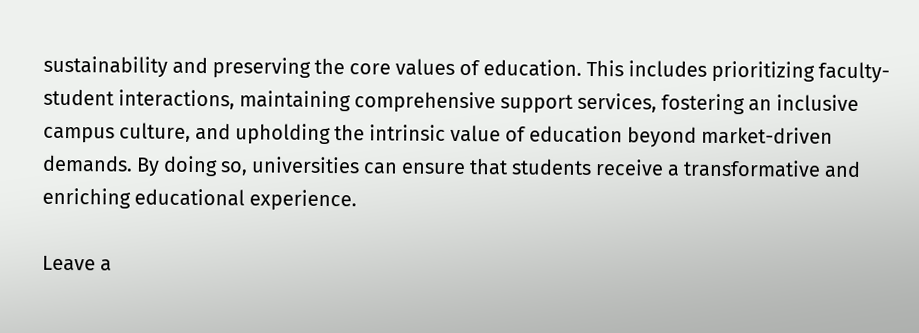sustainability and preserving the core values of education. This includes prioritizing faculty-student interactions, maintaining comprehensive support services, fostering an inclusive campus culture, and upholding the intrinsic value of education beyond market-driven demands. By doing so, universities can ensure that students receive a transformative and enriching educational experience.

Leave a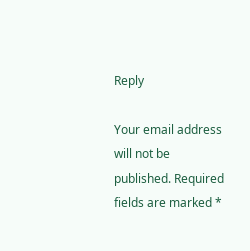Reply

Your email address will not be published. Required fields are marked *